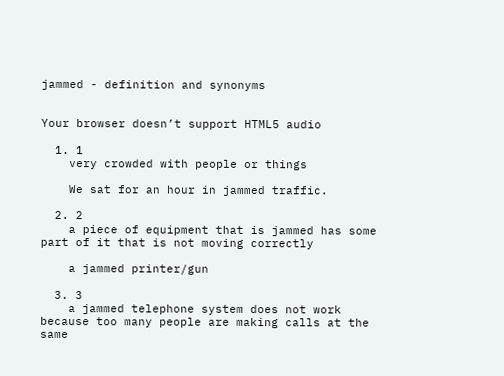jammed - definition and synonyms


Your browser doesn’t support HTML5 audio

  1. 1
    very crowded with people or things

    We sat for an hour in jammed traffic.

  2. 2
    a piece of equipment that is jammed has some part of it that is not moving correctly

    a jammed printer/gun

  3. 3
    a jammed telephone system does not work because too many people are making calls at the same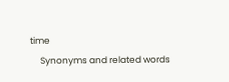time
     Synonyms and related words